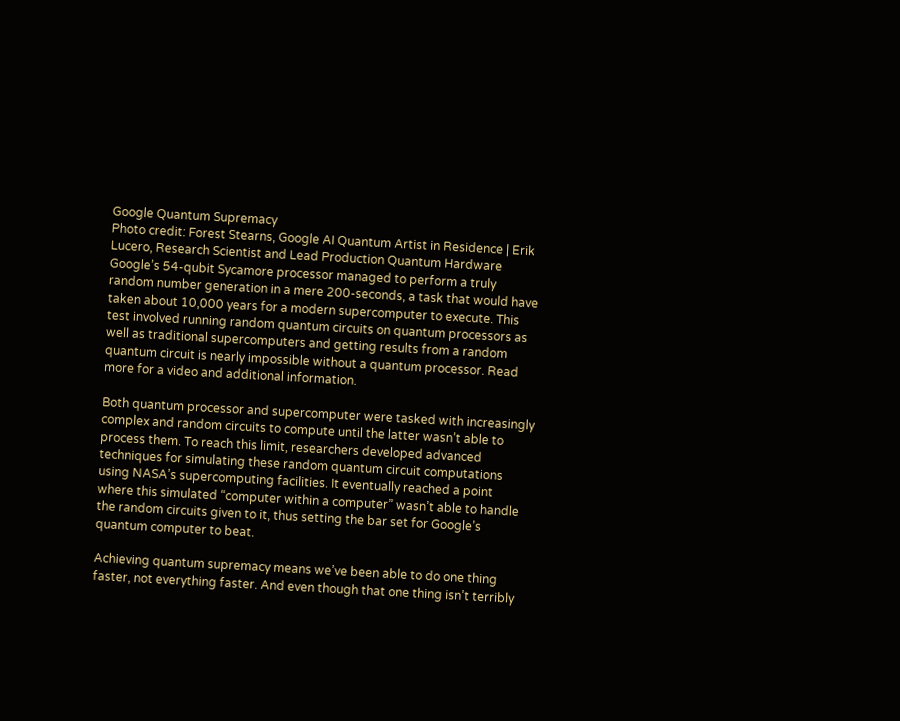Google Quantum Supremacy
Photo credit: Forest Stearns, Google AI Quantum Artist in Residence | Erik Lucero, Research Scientist and Lead Production Quantum Hardware
Google’s 54-qubit Sycamore processor managed to perform a truly random number generation in a mere 200-seconds, a task that would have taken about 10,000 years for a modern supercomputer to execute. This test involved running random quantum circuits on quantum processors as well as traditional supercomputers and getting results from a random quantum circuit is nearly impossible without a quantum processor. Read more for a video and additional information.

Both quantum processor and supercomputer were tasked with increasingly complex and random circuits to compute until the latter wasn’t able to process them. To reach this limit, researchers developed advanced techniques for simulating these random quantum circuit computations using NASA’s supercomputing facilities. It eventually reached a point where this simulated “computer within a computer” wasn’t able to handle the random circuits given to it, thus setting the bar set for Google’s quantum computer to beat.

Achieving quantum supremacy means we’ve been able to do one thing faster, not everything faster. And even though that one thing isn’t terribly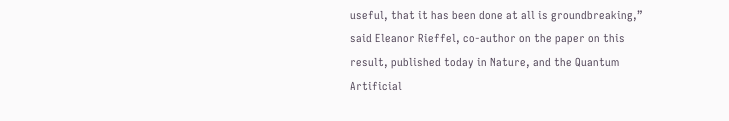useful, that it has been done at all is groundbreaking,” said Eleanor Rieffel, co-author on the paper on this result, published today in Nature, and the Quantum Artificial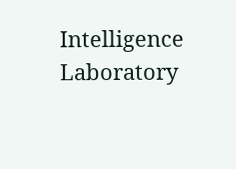Intelligence Laboratory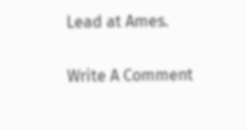Lead at Ames.

Write A Comment